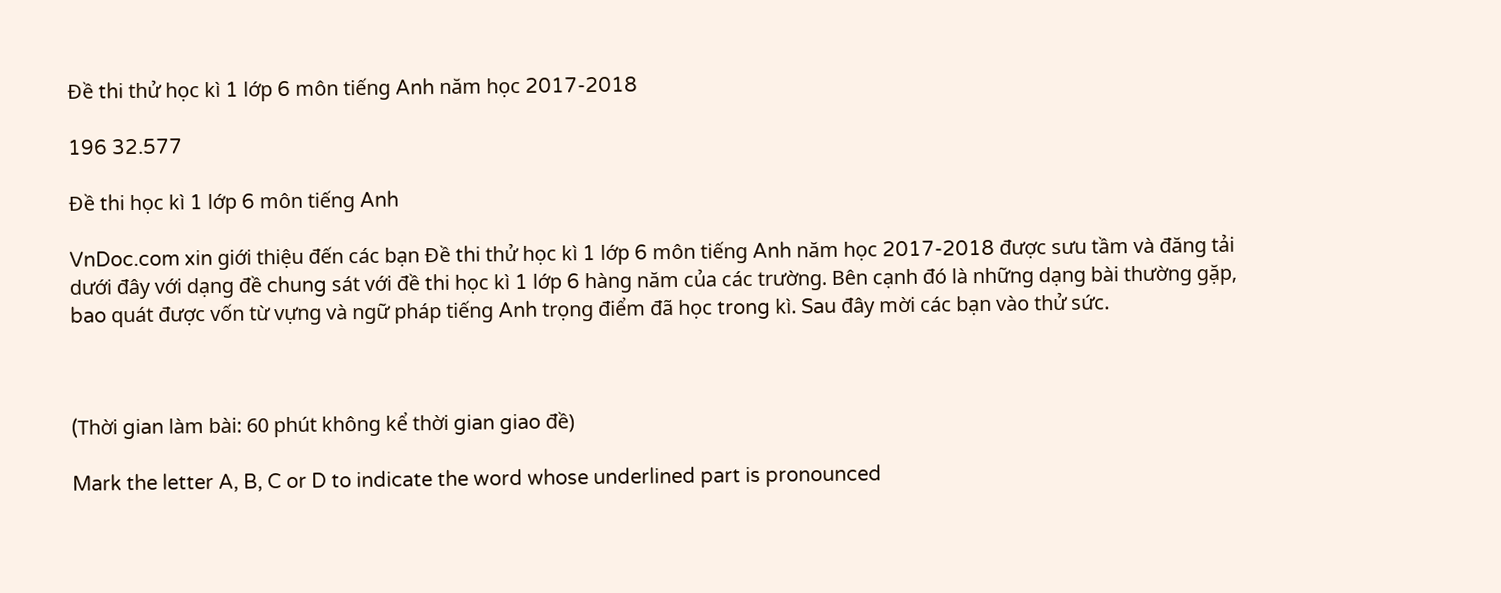Đề thi thử học kì 1 lớp 6 môn tiếng Anh năm học 2017-2018

196 32.577

Đề thi học kì 1 lớp 6 môn tiếng Anh

VnDoc.com xin giới thiệu đến các bạn Đề thi thử học kì 1 lớp 6 môn tiếng Anh năm học 2017-2018 được sưu tầm và đăng tải dưới đây với dạng đề chung sát với đề thi học kì 1 lớp 6 hàng năm của các trường. Bên cạnh đó là những dạng bài thường gặp, bao quát được vốn từ vựng và ngữ pháp tiếng Anh trọng điểm đã học trong kì. Sau đây mời các bạn vào thử sức.



(Thời gian làm bài: 60 phút không kể thời gian giao đề)

Mark the letter A, B, C or D to indicate the word whose underlined part is pronounced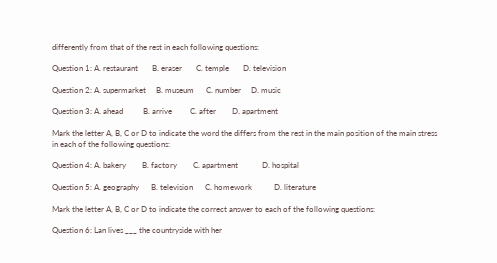differently from that of the rest in each following questions:

Question 1: A. restaurant       B. eraser       C. temple       D. television

Question 2: A. supermarket     B. museum      C. number     D. music

Question 3: A. ahead          B. arrive         C. after        D. apartment

Mark the letter A, B, C or D to indicate the word the differs from the rest in the main position of the main stress in each of the following questions:

Question 4: A. bakery        B. factory        C. apartment            D. hospital

Question 5: A. geography      B. television      C. homework           D. literature

Mark the letter A, B, C or D to indicate the correct answer to each of the following questions:

Question 6: Lan lives ___ the countryside with her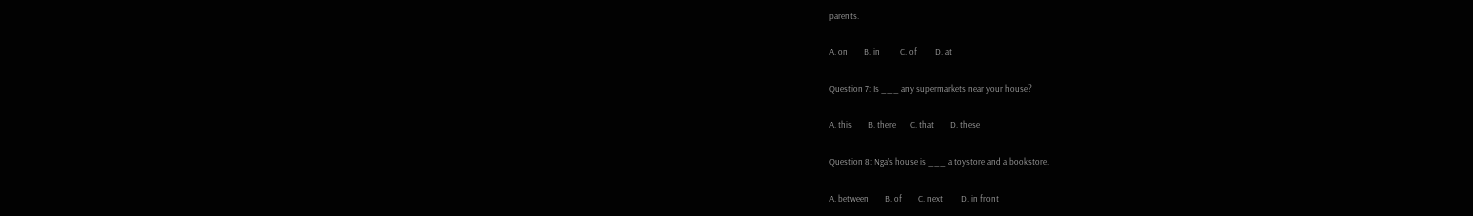parents.

A. on        B. in          C. of         D. at

Question 7: Is ___ any supermarkets near your house?

A. this        B. there       C. that        D. these

Question 8: Nga’s house is ___ a toystore and a bookstore.

A. between        B. of        C. next         D. in front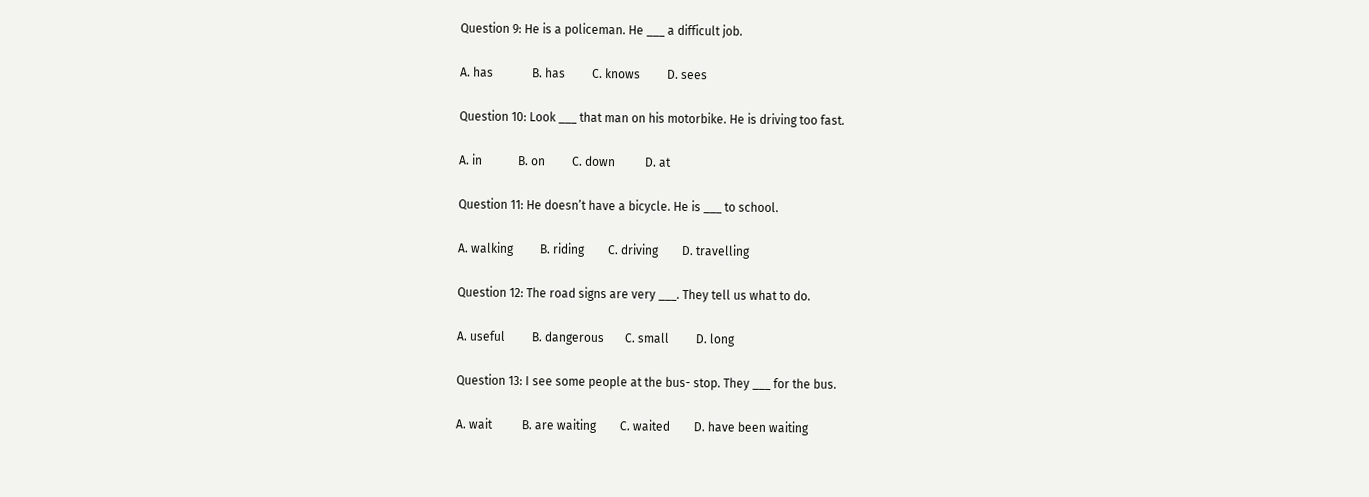Question 9: He is a policeman. He ___ a difficult job.

A. has             B. has         C. knows         D. sees

Question 10: Look ___ that man on his motorbike. He is driving too fast.

A. in            B. on         C. down          D. at

Question 11: He doesn’t have a bicycle. He is ___ to school.

A. walking         B. riding        C. driving        D. travelling

Question 12: The road signs are very ___. They tell us what to do.

A. useful         B. dangerous       C. small         D. long

Question 13: I see some people at the bus- stop. They ___ for the bus.

A. wait          B. are waiting        C. waited        D. have been waiting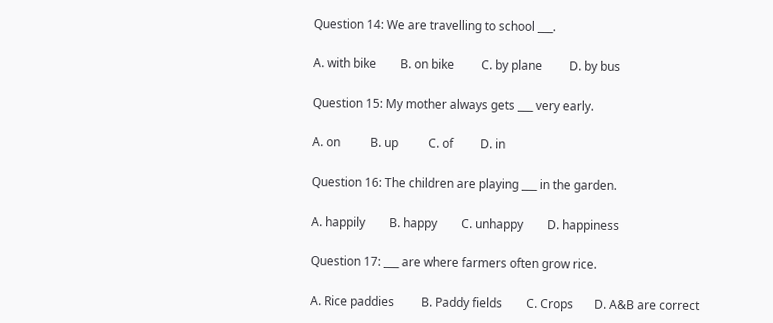Question 14: We are travelling to school ___.

A. with bike        B. on bike         C. by plane         D. by bus

Question 15: My mother always gets ___ very early.

A. on          B. up          C. of         D. in

Question 16: The children are playing ___ in the garden.

A. happily        B. happy        C. unhappy        D. happiness

Question 17: ___ are where farmers often grow rice.

A. Rice paddies         B. Paddy fields        C. Crops       D. A&B are correct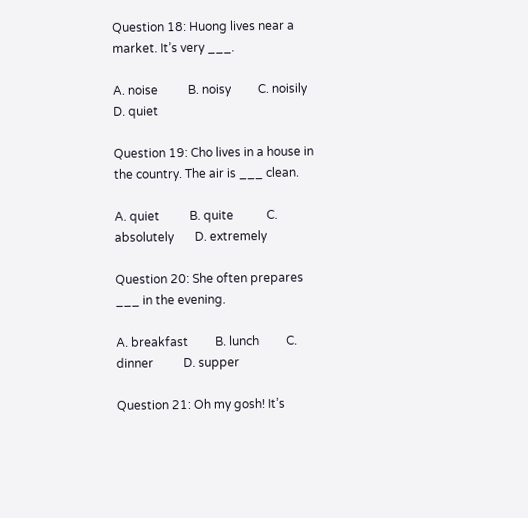Question 18: Huong lives near a market. It’s very ___.

A. noise          B. noisy         C. noisily        D. quiet

Question 19: Cho lives in a house in the country. The air is ___ clean.

A. quiet          B. quite           C. absolutely       D. extremely

Question 20: She often prepares ___ in the evening.

A. breakfast         B. lunch         C. dinner          D. supper

Question 21: Oh my gosh! It’s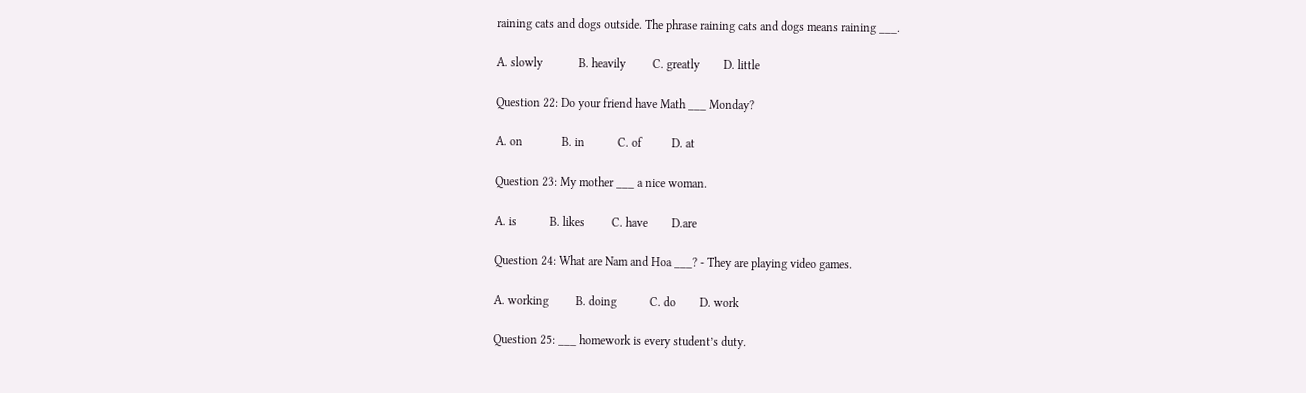raining cats and dogs outside. The phrase raining cats and dogs means raining ___.

A. slowly            B. heavily         C. greatly        D. little

Question 22: Do your friend have Math ___ Monday?

A. on             B. in           C. of          D. at

Question 23: My mother ___ a nice woman.

A. is           B. likes         C. have        D.are

Question 24: What are Nam and Hoa ___? - They are playing video games.

A. working         B. doing           C. do        D. work

Question 25: ___ homework is every student’s duty.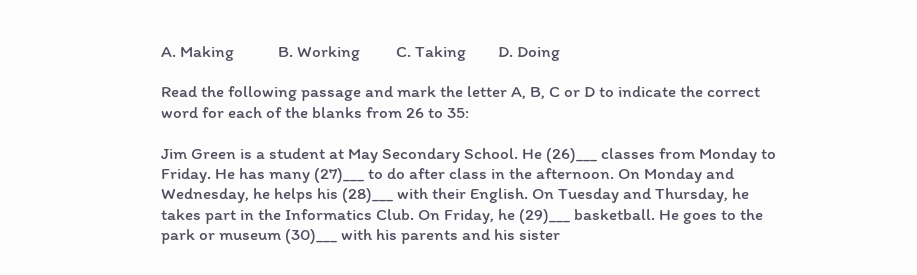A. Making           B. Working         C. Taking        D. Doing

Read the following passage and mark the letter A, B, C or D to indicate the correct word for each of the blanks from 26 to 35:

Jim Green is a student at May Secondary School. He (26)___ classes from Monday to Friday. He has many (27)___ to do after class in the afternoon. On Monday and Wednesday, he helps his (28)___ with their English. On Tuesday and Thursday, he takes part in the Informatics Club. On Friday, he (29)___ basketball. He goes to the park or museum (30)___ with his parents and his sister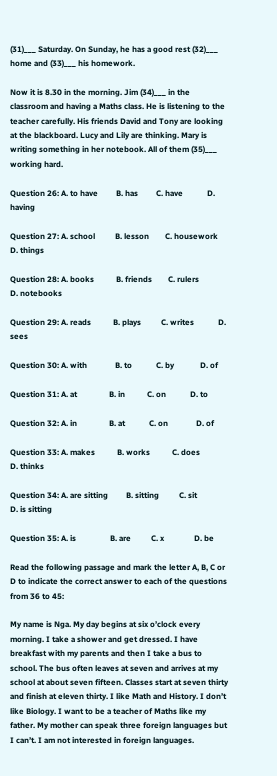(31)___ Saturday. On Sunday, he has a good rest (32)___ home and (33)___ his homework.

Now it is 8.30 in the morning. Jim (34)___ in the classroom and having a Maths class. He is listening to the teacher carefully. His friends David and Tony are looking at the blackboard. Lucy and Lily are thinking. Mary is writing something in her notebook. All of them (35)___ working hard.

Question 26: A. to have         B. has         C. have            D. having

Question 27: A. school          B. lesson        C. housework       D. things

Question 28: A. books           B. friends        C. rulers            D. notebooks

Question 29: A. reads           B. plays          C. writes            D. sees

Question 30: A. with              B. to            C. by             D. of

Question 31: A. at                B. in           C. on            D. to

Question 32: A. in                B. at            C. on              D. of

Question 33: A. makes           B. works           C. does             D. thinks

Question 34: A. are sitting         B. sitting          C. sit            D. is sitting

Question 35: A. is                 B. are          C. x               D. be

Read the following passage and mark the letter A, B, C or D to indicate the correct answer to each of the questions from 36 to 45:

My name is Nga. My day begins at six o’clock every morning. I take a shower and get dressed. I have breakfast with my parents and then I take a bus to school. The bus often leaves at seven and arrives at my school at about seven fifteen. Classes start at seven thirty and finish at eleven thirty. I like Math and History. I don’t like Biology. I want to be a teacher of Maths like my father. My mother can speak three foreign languages but I can’t. I am not interested in foreign languages.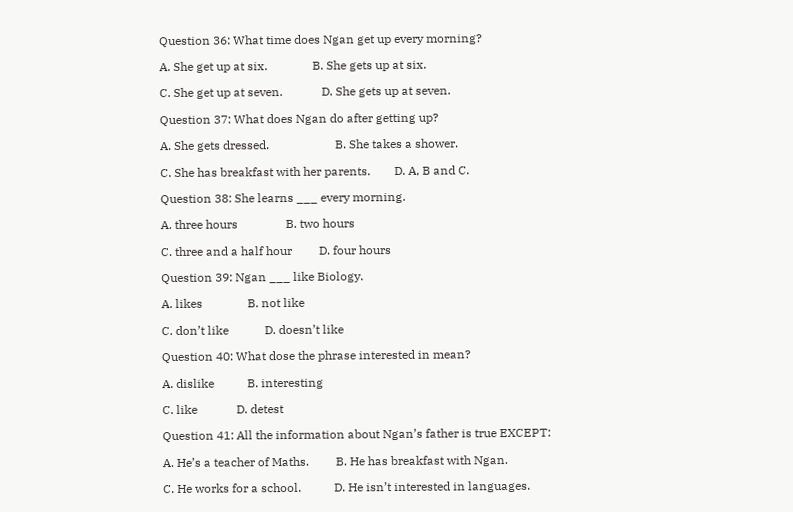Question 36: What time does Ngan get up every morning?

A. She get up at six.               B. She gets up at six.

C. She get up at seven.             D. She gets up at seven.

Question 37: What does Ngan do after getting up?

A. She gets dressed.                      B. She takes a shower.

C. She has breakfast with her parents.        D. A, B and C.

Question 38: She learns ___ every morning.

A. three hours                B. two hours

C. three and a half hour         D. four hours

Question 39: Ngan ___ like Biology.

A. likes               B. not like

C. don’t like            D. doesn’t like

Question 40: What dose the phrase interested in mean?

A. dislike           B. interesting

C. like             D. detest

Question 41: All the information about Ngan’s father is true EXCEPT:

A. He’s a teacher of Maths.         B. He has breakfast with Ngan.

C. He works for a school.           D. He isn’t interested in languages.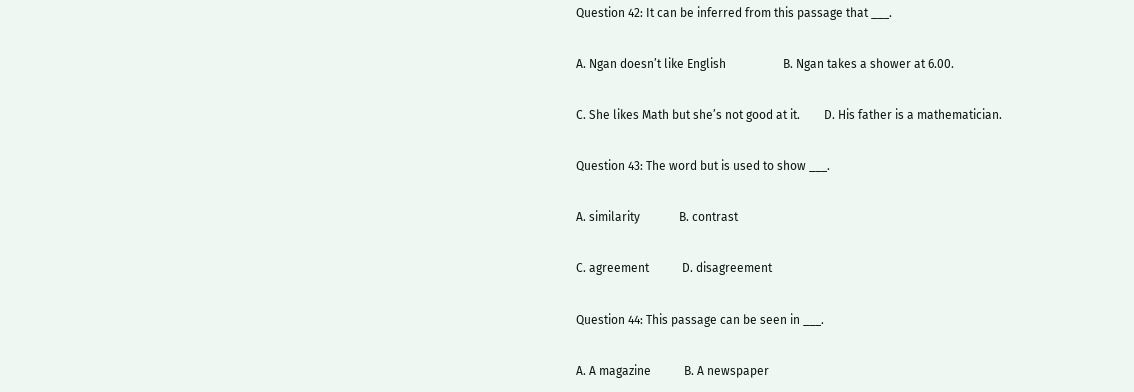Question 42: It can be inferred from this passage that ___.

A. Ngan doesn’t like English                   B. Ngan takes a shower at 6.00.

C. She likes Math but she’s not good at it.        D. His father is a mathematician.

Question 43: The word but is used to show ___.

A. similarity             B. contrast

C. agreement           D. disagreement

Question 44: This passage can be seen in ___.

A. A magazine           B. A newspaper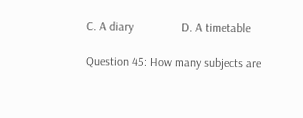C. A diary                D. A timetable

Question 45: How many subjects are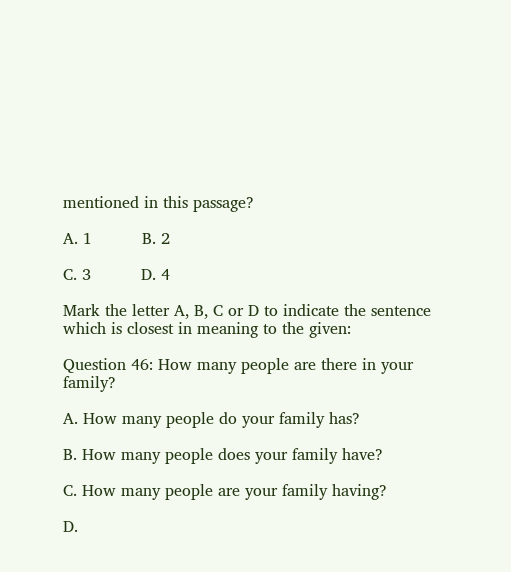mentioned in this passage?

A. 1          B. 2

C. 3          D. 4

Mark the letter A, B, C or D to indicate the sentence which is closest in meaning to the given:

Question 46: How many people are there in your family?

A. How many people do your family has?

B. How many people does your family have?

C. How many people are your family having?

D.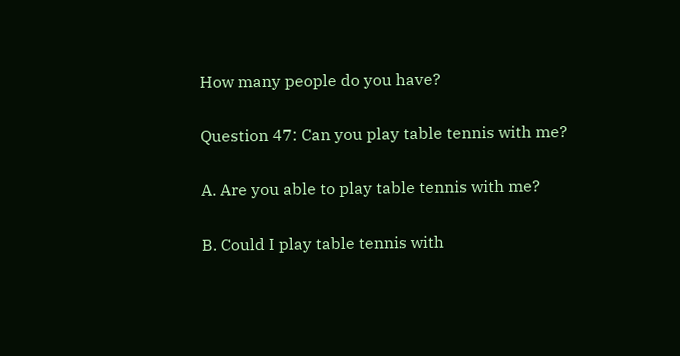How many people do you have?

Question 47: Can you play table tennis with me?

A. Are you able to play table tennis with me?

B. Could I play table tennis with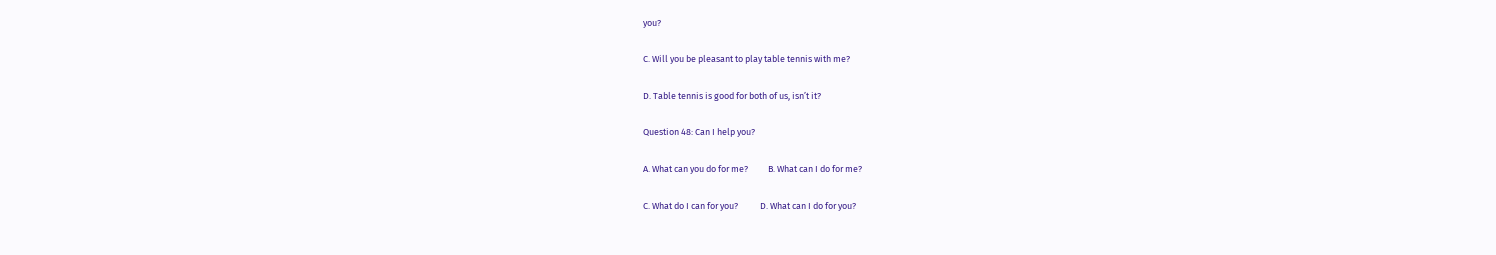you?

C. Will you be pleasant to play table tennis with me?

D. Table tennis is good for both of us, isn’t it?

Question 48: Can I help you?

A. What can you do for me?          B. What can I do for me?

C. What do I can for you?           D. What can I do for you?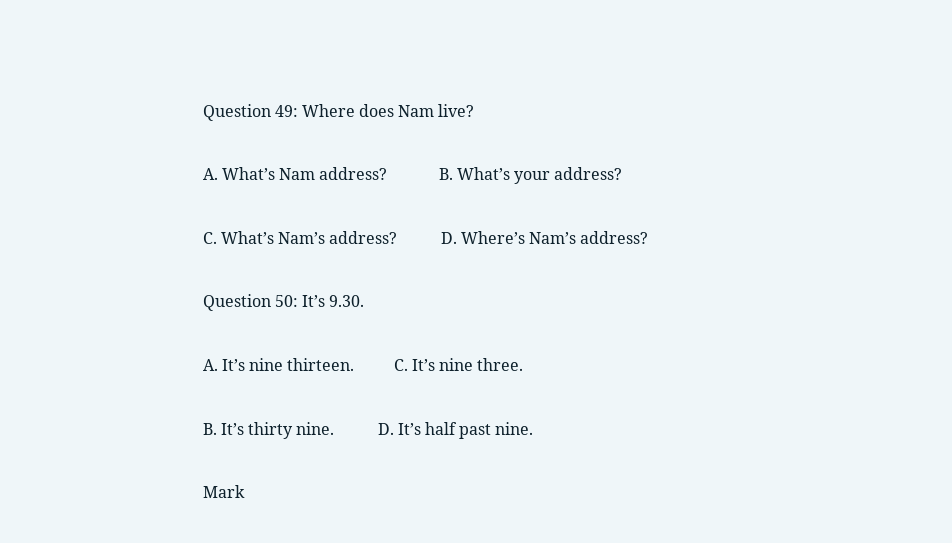Question 49: Where does Nam live?

A. What’s Nam address?             B. What’s your address?

C. What’s Nam’s address?           D. Where’s Nam’s address?

Question 50: It’s 9.30.

A. It’s nine thirteen.          C. It’s nine three.

B. It’s thirty nine.           D. It’s half past nine.

Mark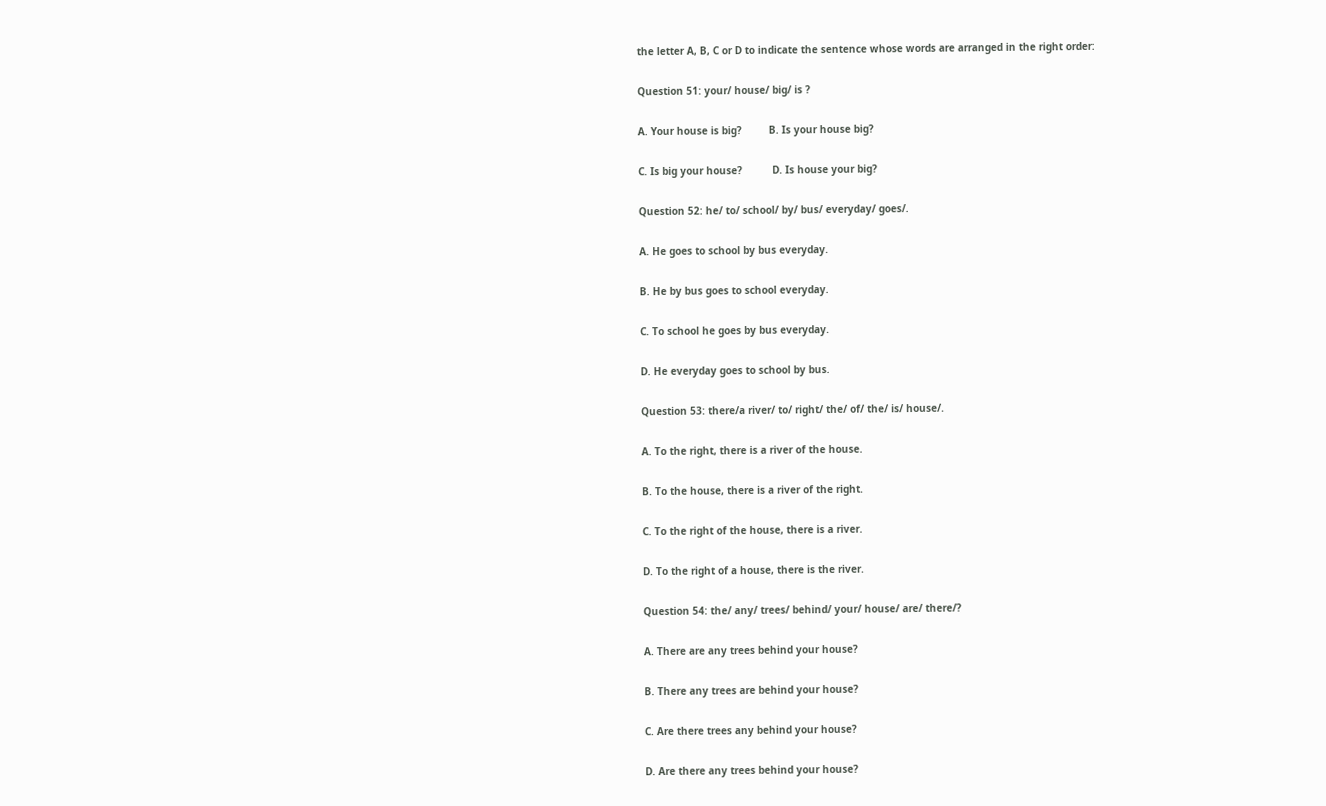the letter A, B, C or D to indicate the sentence whose words are arranged in the right order:

Question 51: your/ house/ big/ is ?

A. Your house is big?         B. Is your house big?

C. Is big your house?          D. Is house your big?

Question 52: he/ to/ school/ by/ bus/ everyday/ goes/.

A. He goes to school by bus everyday.

B. He by bus goes to school everyday.

C. To school he goes by bus everyday.

D. He everyday goes to school by bus.

Question 53: there/a river/ to/ right/ the/ of/ the/ is/ house/.

A. To the right, there is a river of the house.

B. To the house, there is a river of the right.

C. To the right of the house, there is a river.

D. To the right of a house, there is the river.

Question 54: the/ any/ trees/ behind/ your/ house/ are/ there/?

A. There are any trees behind your house?

B. There any trees are behind your house?

C. Are there trees any behind your house?

D. Are there any trees behind your house?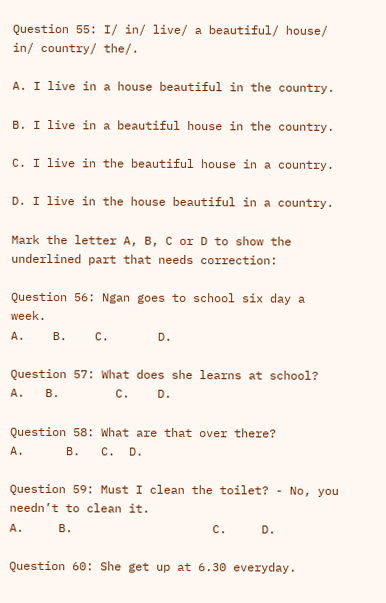Question 55: I/ in/ live/ a beautiful/ house/ in/ country/ the/.

A. I live in a house beautiful in the country.

B. I live in a beautiful house in the country.

C. I live in the beautiful house in a country.

D. I live in the house beautiful in a country.

Mark the letter A, B, C or D to show the underlined part that needs correction:

Question 56: Ngan goes to school six day a week.                                                                         A.    B.    C.       D.

Question 57: What does she learns at school?                                                                            A.   B.        C.    D.

Question 58: What are that over there?                                                                                  A.      B.   C.  D.

Question 59: Must I clean the toilet? - No, you needn’t to clean it.                                                            A.     B.                    C.     D.

Question 60: She get up at 6.30 everyday.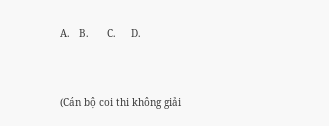A.   B.      C.     D.


(Cán bộ coi thi không giải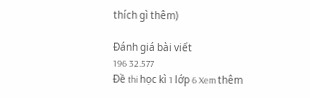thích gì thêm)

Đánh giá bài viết
196 32.577
Đề thi học kì 1 lớp 6 Xem thêm